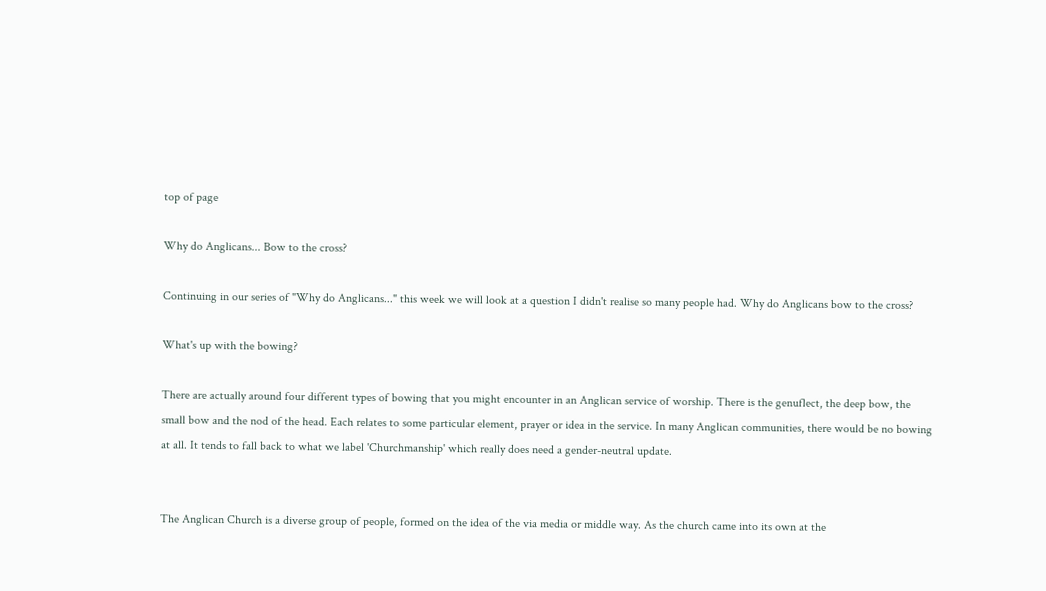top of page

Why do Anglicans... Bow to the cross?

Continuing in our series of "Why do Anglicans..." this week we will look at a question I didn't realise so many people had. Why do Anglicans bow to the cross?

What's up with the bowing?

There are actually around four different types of bowing that you might encounter in an Anglican service of worship. There is the genuflect, the deep bow, the small bow and the nod of the head. Each relates to some particular element, prayer or idea in the service. In many Anglican communities, there would be no bowing at all. It tends to fall back to what we label 'Churchmanship' which really does need a gender-neutral update.


The Anglican Church is a diverse group of people, formed on the idea of the via media or middle way. As the church came into its own at the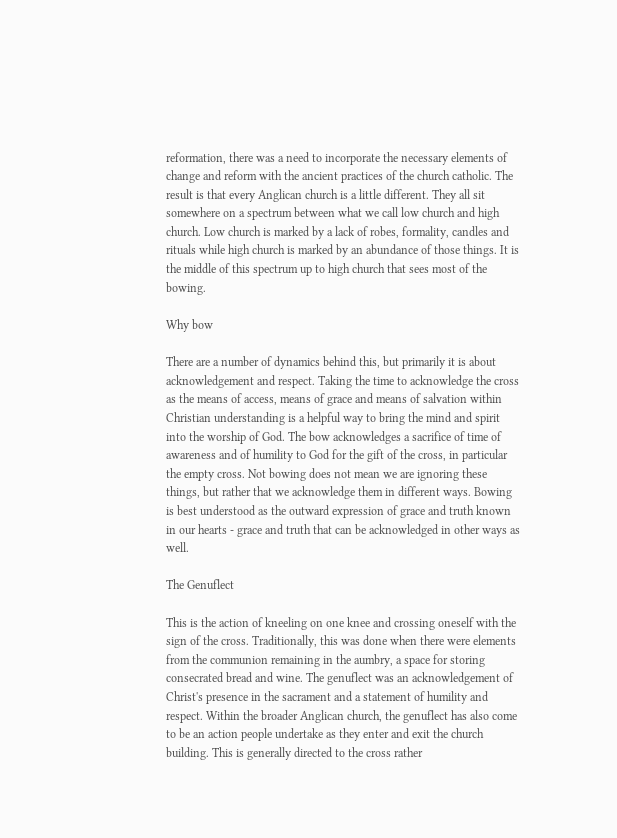reformation, there was a need to incorporate the necessary elements of change and reform with the ancient practices of the church catholic. The result is that every Anglican church is a little different. They all sit somewhere on a spectrum between what we call low church and high church. Low church is marked by a lack of robes, formality, candles and rituals while high church is marked by an abundance of those things. It is the middle of this spectrum up to high church that sees most of the bowing.

Why bow

There are a number of dynamics behind this, but primarily it is about acknowledgement and respect. Taking the time to acknowledge the cross as the means of access, means of grace and means of salvation within Christian understanding is a helpful way to bring the mind and spirit into the worship of God. The bow acknowledges a sacrifice of time of awareness and of humility to God for the gift of the cross, in particular the empty cross. Not bowing does not mean we are ignoring these things, but rather that we acknowledge them in different ways. Bowing is best understood as the outward expression of grace and truth known in our hearts - grace and truth that can be acknowledged in other ways as well.

The Genuflect

This is the action of kneeling on one knee and crossing oneself with the sign of the cross. Traditionally, this was done when there were elements from the communion remaining in the aumbry, a space for storing consecrated bread and wine. The genuflect was an acknowledgement of Christ's presence in the sacrament and a statement of humility and respect. Within the broader Anglican church, the genuflect has also come to be an action people undertake as they enter and exit the church building. This is generally directed to the cross rather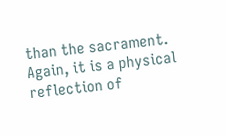than the sacrament. Again, it is a physical reflection of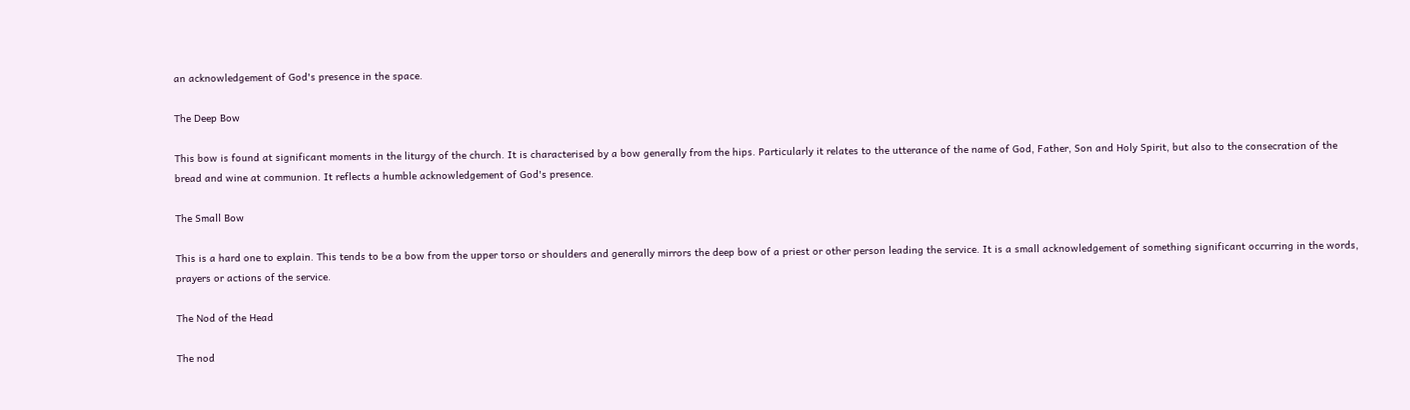an acknowledgement of God's presence in the space.

The Deep Bow

This bow is found at significant moments in the liturgy of the church. It is characterised by a bow generally from the hips. Particularly it relates to the utterance of the name of God, Father, Son and Holy Spirit, but also to the consecration of the bread and wine at communion. It reflects a humble acknowledgement of God's presence.

The Small Bow

This is a hard one to explain. This tends to be a bow from the upper torso or shoulders and generally mirrors the deep bow of a priest or other person leading the service. It is a small acknowledgement of something significant occurring in the words, prayers or actions of the service.

The Nod of the Head

The nod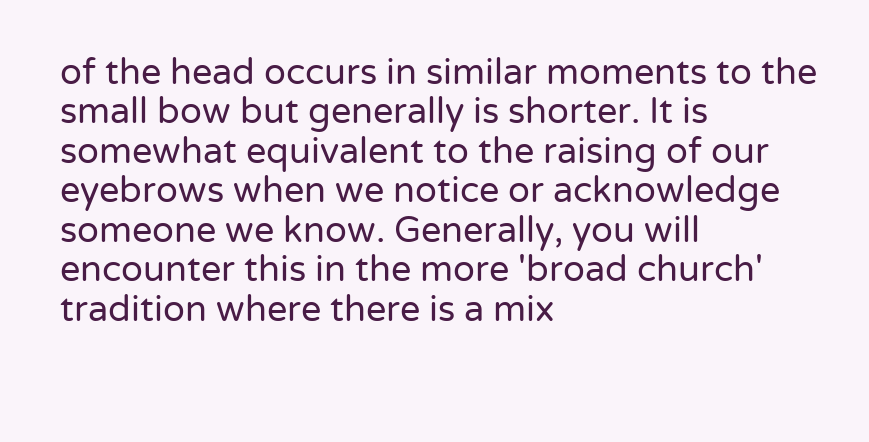of the head occurs in similar moments to the small bow but generally is shorter. It is somewhat equivalent to the raising of our eyebrows when we notice or acknowledge someone we know. Generally, you will encounter this in the more 'broad church' tradition where there is a mix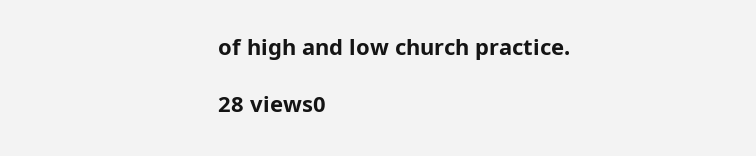of high and low church practice.

28 views0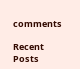comments

Recent Posts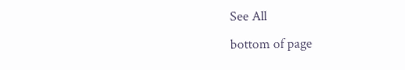See All
bottom of page